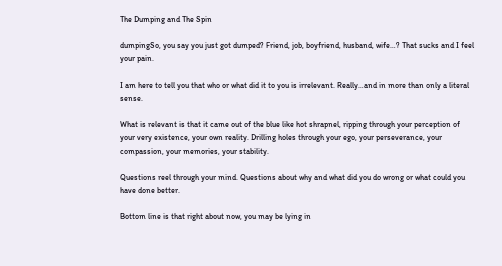The Dumping and The Spin

dumpingSo, you say you just got dumped? Friend, job, boyfriend, husband, wife…? That sucks and I feel your pain.

I am here to tell you that who or what did it to you is irrelevant. Really…and in more than only a literal sense.

What is relevant is that it came out of the blue like hot shrapnel, ripping through your perception of your very existence, your own reality. Drilling holes through your ego, your perseverance, your compassion, your memories, your stability.

Questions reel through your mind. Questions about why and what did you do wrong or what could you have done better.

Bottom line is that right about now, you may be lying in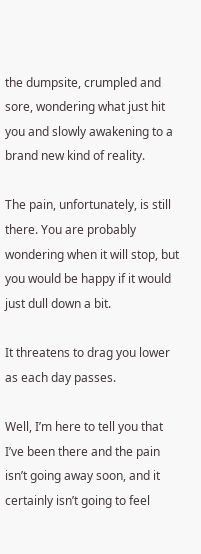the dumpsite, crumpled and sore, wondering what just hit you and slowly awakening to a brand new kind of reality.

The pain, unfortunately, is still there. You are probably wondering when it will stop, but you would be happy if it would just dull down a bit.

It threatens to drag you lower as each day passes.

Well, I’m here to tell you that I’ve been there and the pain isn’t going away soon, and it certainly isn’t going to feel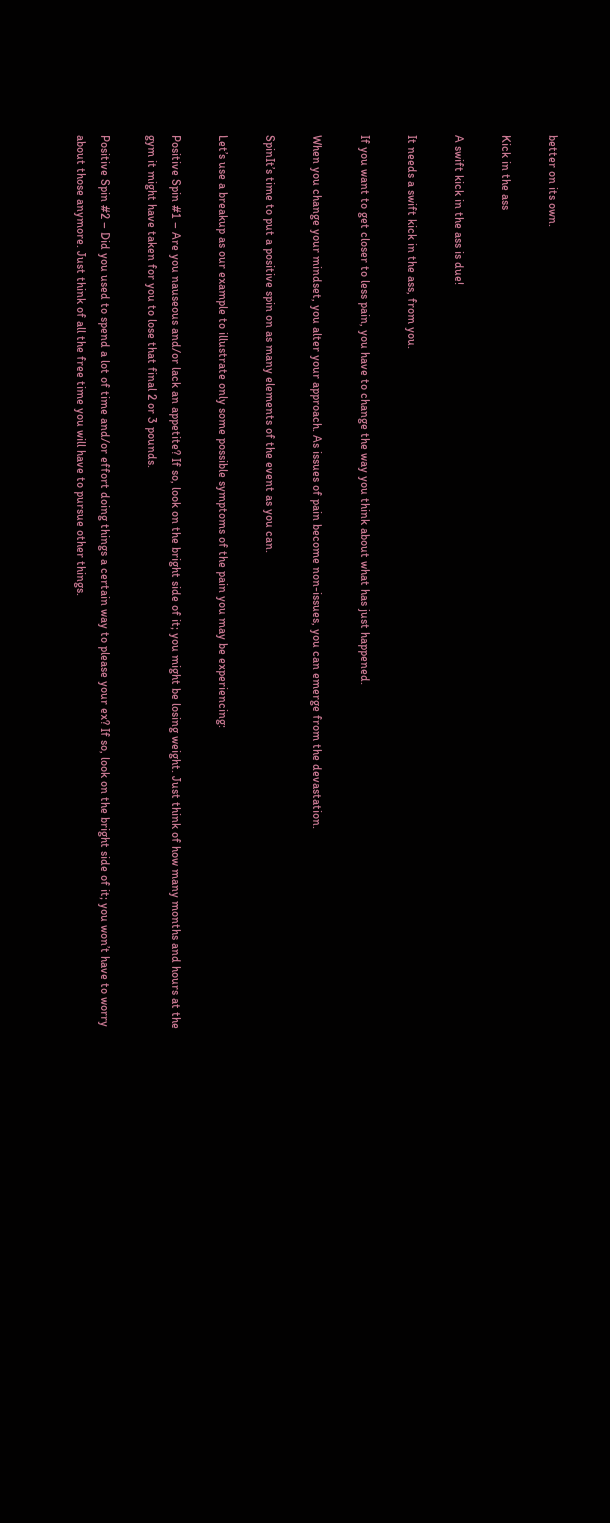better on its own.

Kick in the ass

A swift kick in the ass is due!

It needs a swift kick in the ass, from you.

If you want to get closer to less pain, you have to change the way you think about what has just happened.

When you change your mindset, you alter your approach. As issues of pain become non-issues, you can emerge from the devastation.

SpinIt’s time to put a positive spin on as many elements of the event as you can.

Let’s use a breakup as our example to illustrate only some possible symptoms of the pain you may be experiencing:

Positive Spin #1 – Are you nauseous and/or lack an appetite? If so, look on the bright side of it; you might be losing weight. Just think of how many months and hours at the gym it might have taken for you to lose that final 2 or 3 pounds.

Positive Spin #2 – Did you used to spend a lot of time and/or effort doing things a certain way to please your ex? If so, look on the bright side of it; you won’t have to worry about those anymore. Just think of all the free time you will have to pursue other things.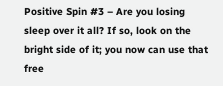Positive Spin #3 – Are you losing sleep over it all? If so, look on the bright side of it; you now can use that free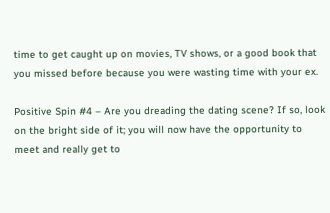time to get caught up on movies, TV shows, or a good book that you missed before because you were wasting time with your ex.

Positive Spin #4 – Are you dreading the dating scene? If so, look on the bright side of it; you will now have the opportunity to meet and really get to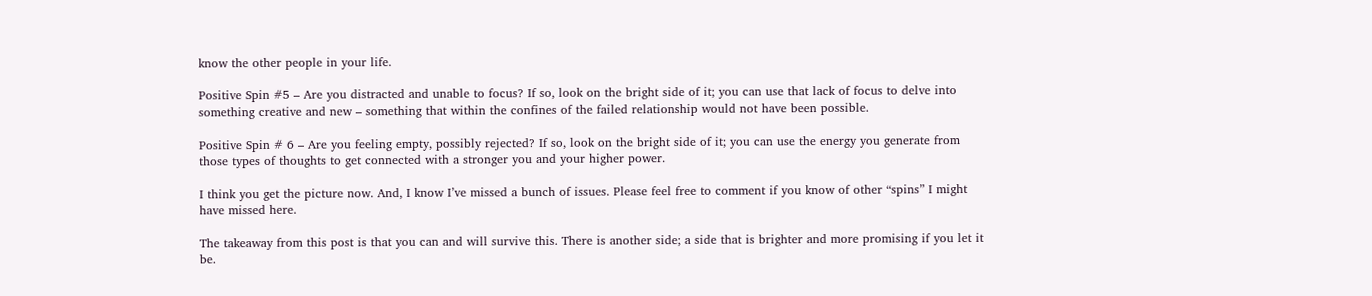know the other people in your life.

Positive Spin #5 – Are you distracted and unable to focus? If so, look on the bright side of it; you can use that lack of focus to delve into something creative and new – something that within the confines of the failed relationship would not have been possible.

Positive Spin # 6 – Are you feeling empty, possibly rejected? If so, look on the bright side of it; you can use the energy you generate from those types of thoughts to get connected with a stronger you and your higher power.

I think you get the picture now. And, I know I’ve missed a bunch of issues. Please feel free to comment if you know of other “spins” I might have missed here.

The takeaway from this post is that you can and will survive this. There is another side; a side that is brighter and more promising if you let it be.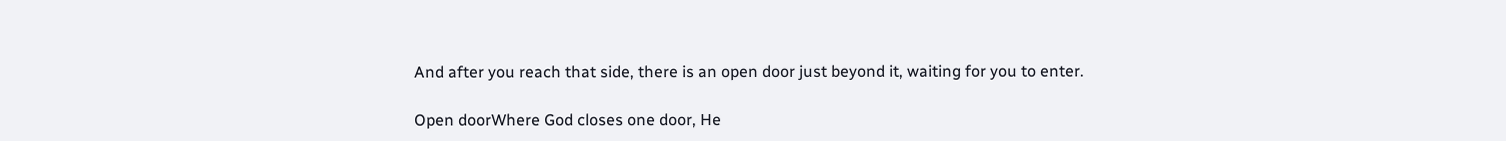And after you reach that side, there is an open door just beyond it, waiting for you to enter.

Open doorWhere God closes one door, He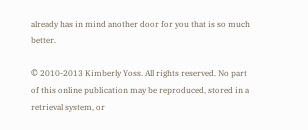already has in mind another door for you that is so much better.

© 2010-2013 Kimberly Yoss. All rights reserved. No part of this online publication may be reproduced, stored in a retrieval system, or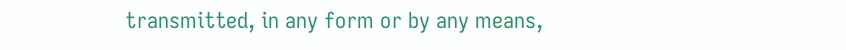transmitted, in any form or by any means,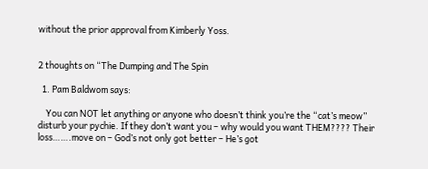without the prior approval from Kimberly Yoss.


2 thoughts on “The Dumping and The Spin

  1. Pam Baldwom says:

    You can NOT let anything or anyone who doesn’t think you’re the “cat’s meow” disturb your pychie. If they don’t want you – why would you want THEM???? Their loss…….move on – God’s not only got better – He’s got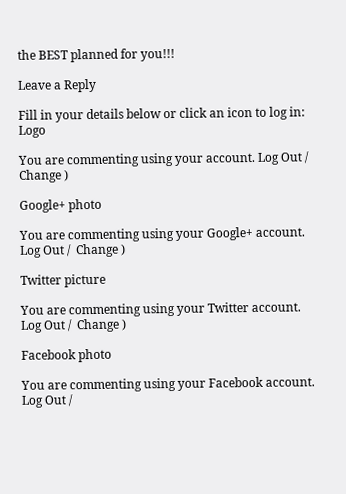the BEST planned for you!!!

Leave a Reply

Fill in your details below or click an icon to log in: Logo

You are commenting using your account. Log Out /  Change )

Google+ photo

You are commenting using your Google+ account. Log Out /  Change )

Twitter picture

You are commenting using your Twitter account. Log Out /  Change )

Facebook photo

You are commenting using your Facebook account. Log Out /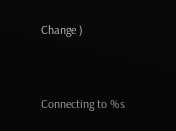Change )


Connecting to %s